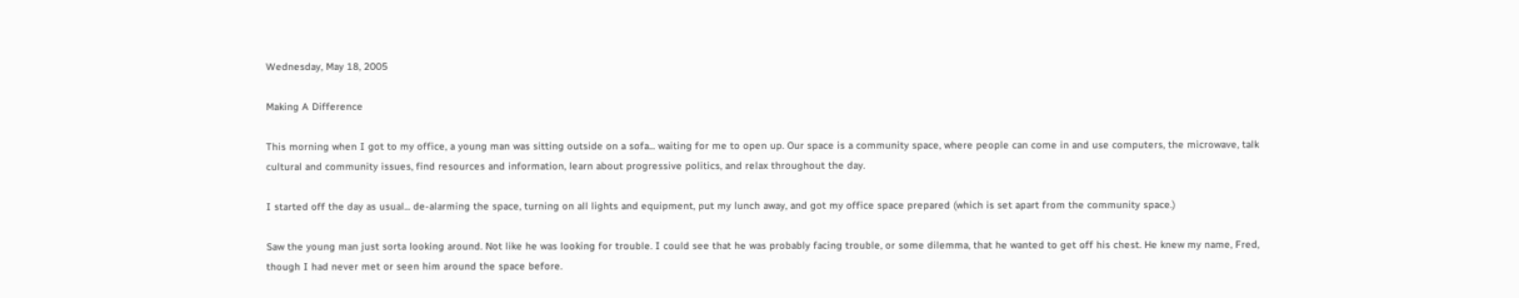Wednesday, May 18, 2005

Making A Difference

This morning when I got to my office, a young man was sitting outside on a sofa... waiting for me to open up. Our space is a community space, where people can come in and use computers, the microwave, talk cultural and community issues, find resources and information, learn about progressive politics, and relax throughout the day.

I started off the day as usual... de-alarming the space, turning on all lights and equipment, put my lunch away, and got my office space prepared (which is set apart from the community space.)

Saw the young man just sorta looking around. Not like he was looking for trouble. I could see that he was probably facing trouble, or some dilemma, that he wanted to get off his chest. He knew my name, Fred, though I had never met or seen him around the space before.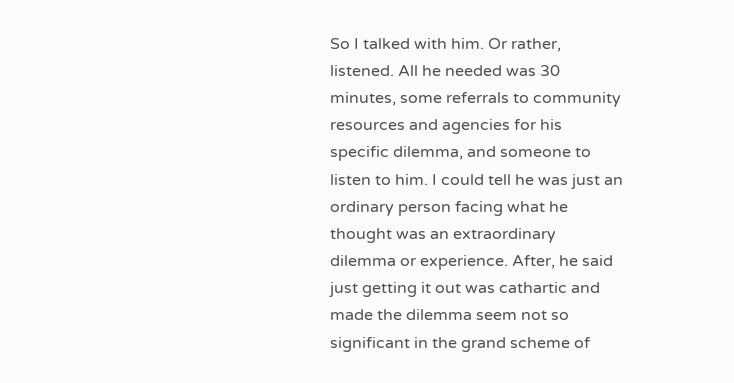So I talked with him. Or rather, listened. All he needed was 30 minutes, some referrals to community resources and agencies for his specific dilemma, and someone to listen to him. I could tell he was just an ordinary person facing what he thought was an extraordinary dilemma or experience. After, he said just getting it out was cathartic and made the dilemma seem not so significant in the grand scheme of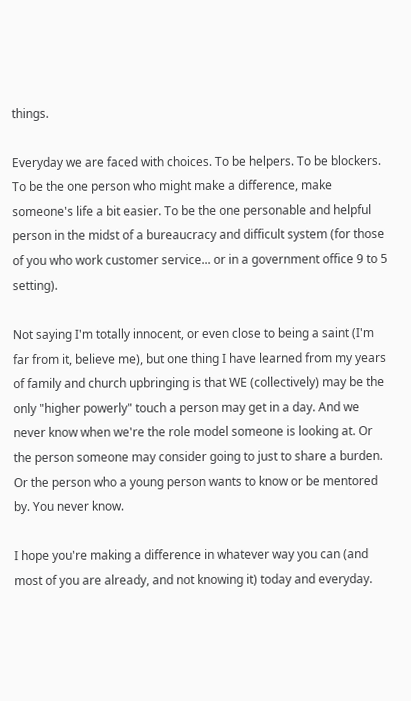things.

Everyday we are faced with choices. To be helpers. To be blockers. To be the one person who might make a difference, make someone's life a bit easier. To be the one personable and helpful person in the midst of a bureaucracy and difficult system (for those of you who work customer service... or in a government office 9 to 5 setting).

Not saying I'm totally innocent, or even close to being a saint (I'm far from it, believe me), but one thing I have learned from my years of family and church upbringing is that WE (collectively) may be the only "higher powerly" touch a person may get in a day. And we never know when we're the role model someone is looking at. Or the person someone may consider going to just to share a burden. Or the person who a young person wants to know or be mentored by. You never know.

I hope you're making a difference in whatever way you can (and most of you are already, and not knowing it) today and everyday.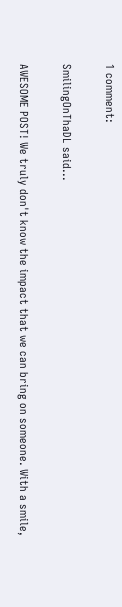1 comment:

SmilingOnThaDL said...

AWESOME POST! We truly don't know the impact that we can bring on someone. With a smile,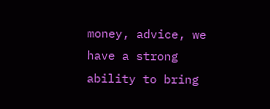money, advice, we have a strong ability to bring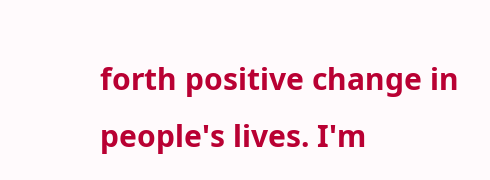forth positive change in people's lives. I'm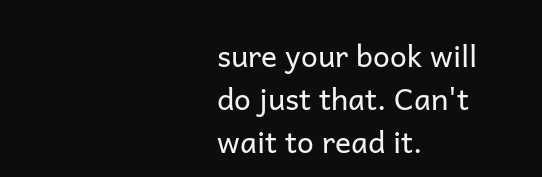sure your book will do just that. Can't wait to read it.